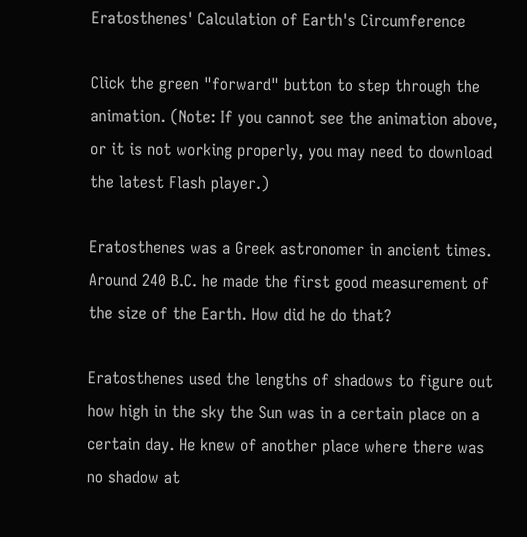Eratosthenes' Calculation of Earth's Circumference

Click the green "forward" button to step through the animation. (Note: If you cannot see the animation above, or it is not working properly, you may need to download the latest Flash player.)

Eratosthenes was a Greek astronomer in ancient times. Around 240 B.C. he made the first good measurement of the size of the Earth. How did he do that?

Eratosthenes used the lengths of shadows to figure out how high in the sky the Sun was in a certain place on a certain day. He knew of another place where there was no shadow at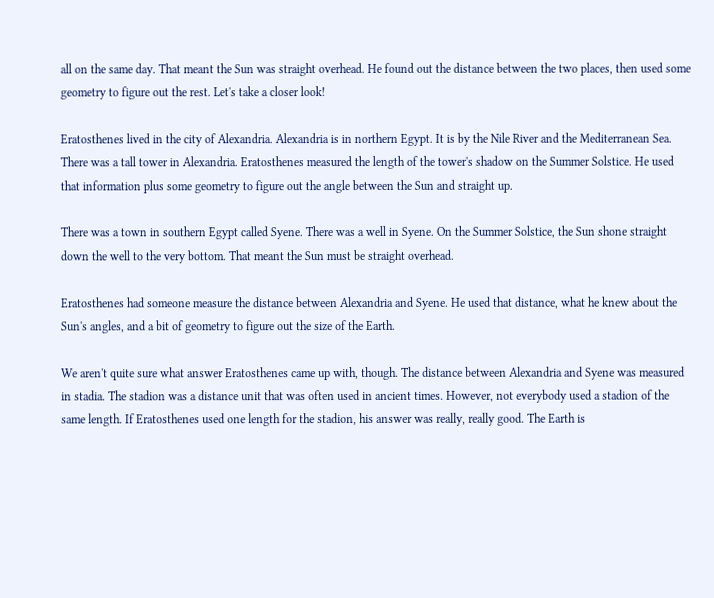all on the same day. That meant the Sun was straight overhead. He found out the distance between the two places, then used some geometry to figure out the rest. Let's take a closer look!

Eratosthenes lived in the city of Alexandria. Alexandria is in northern Egypt. It is by the Nile River and the Mediterranean Sea. There was a tall tower in Alexandria. Eratosthenes measured the length of the tower's shadow on the Summer Solstice. He used that information plus some geometry to figure out the angle between the Sun and straight up.

There was a town in southern Egypt called Syene. There was a well in Syene. On the Summer Solstice, the Sun shone straight down the well to the very bottom. That meant the Sun must be straight overhead.

Eratosthenes had someone measure the distance between Alexandria and Syene. He used that distance, what he knew about the Sun's angles, and a bit of geometry to figure out the size of the Earth.

We aren't quite sure what answer Eratosthenes came up with, though. The distance between Alexandria and Syene was measured in stadia. The stadion was a distance unit that was often used in ancient times. However, not everybody used a stadion of the same length. If Eratosthenes used one length for the stadion, his answer was really, really good. The Earth is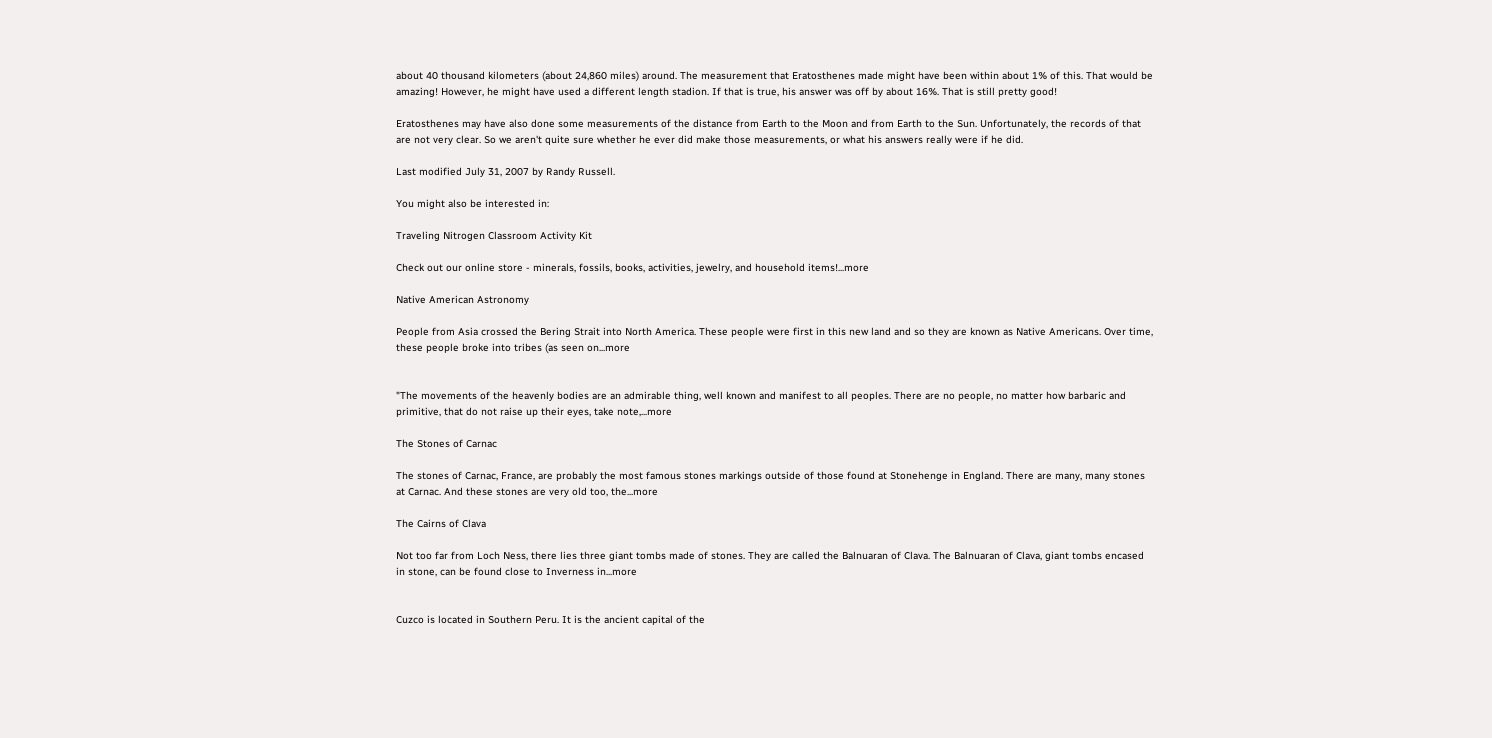about 40 thousand kilometers (about 24,860 miles) around. The measurement that Eratosthenes made might have been within about 1% of this. That would be amazing! However, he might have used a different length stadion. If that is true, his answer was off by about 16%. That is still pretty good!

Eratosthenes may have also done some measurements of the distance from Earth to the Moon and from Earth to the Sun. Unfortunately, the records of that are not very clear. So we aren't quite sure whether he ever did make those measurements, or what his answers really were if he did.

Last modified July 31, 2007 by Randy Russell.

You might also be interested in:

Traveling Nitrogen Classroom Activity Kit

Check out our online store - minerals, fossils, books, activities, jewelry, and household items!...more

Native American Astronomy

People from Asia crossed the Bering Strait into North America. These people were first in this new land and so they are known as Native Americans. Over time, these people broke into tribes (as seen on...more


"The movements of the heavenly bodies are an admirable thing, well known and manifest to all peoples. There are no people, no matter how barbaric and primitive, that do not raise up their eyes, take note,...more

The Stones of Carnac

The stones of Carnac, France, are probably the most famous stones markings outside of those found at Stonehenge in England. There are many, many stones at Carnac. And these stones are very old too, the...more

The Cairns of Clava

Not too far from Loch Ness, there lies three giant tombs made of stones. They are called the Balnuaran of Clava. The Balnuaran of Clava, giant tombs encased in stone, can be found close to Inverness in...more


Cuzco is located in Southern Peru. It is the ancient capital of the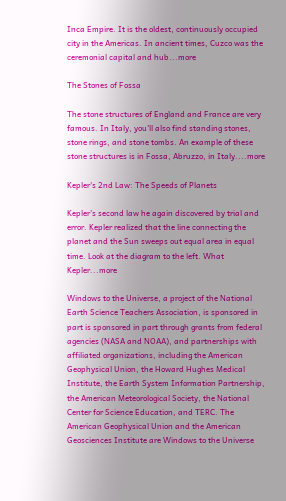Inca Empire. It is the oldest, continuously occupied city in the Americas. In ancient times, Cuzco was the ceremonial capital and hub...more

The Stones of Fossa

The stone structures of England and France are very famous. In Italy, you'll also find standing stones, stone rings, and stone tombs. An example of these stone structures is in Fossa, Abruzzo, in Italy....more

Kepler's 2nd Law: The Speeds of Planets

Kepler's second law he again discovered by trial and error. Kepler realized that the line connecting the planet and the Sun sweeps out equal area in equal time. Look at the diagram to the left. What Kepler...more

Windows to the Universe, a project of the National Earth Science Teachers Association, is sponsored in part is sponsored in part through grants from federal agencies (NASA and NOAA), and partnerships with affiliated organizations, including the American Geophysical Union, the Howard Hughes Medical Institute, the Earth System Information Partnership, the American Meteorological Society, the National Center for Science Education, and TERC. The American Geophysical Union and the American Geosciences Institute are Windows to the Universe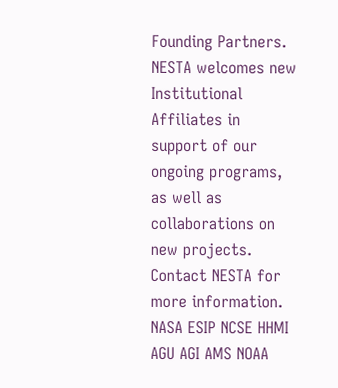Founding Partners. NESTA welcomes new Institutional Affiliates in support of our ongoing programs, as well as collaborations on new projects. Contact NESTA for more information. NASA ESIP NCSE HHMI AGU AGI AMS NOAA